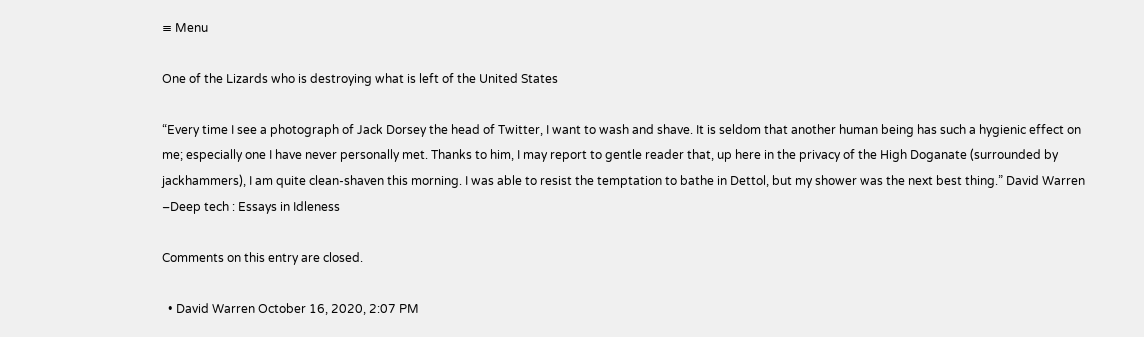≡ Menu

One of the Lizards who is destroying what is left of the United States

“Every time I see a photograph of Jack Dorsey the head of Twitter, I want to wash and shave. It is seldom that another human being has such a hygienic effect on me; especially one I have never personally met. Thanks to him, I may report to gentle reader that, up here in the privacy of the High Doganate (surrounded by jackhammers), I am quite clean-shaven this morning. I was able to resist the temptation to bathe in Dettol, but my shower was the next best thing.” David Warren –Deep tech : Essays in Idleness

Comments on this entry are closed.

  • David Warren October 16, 2020, 2:07 PM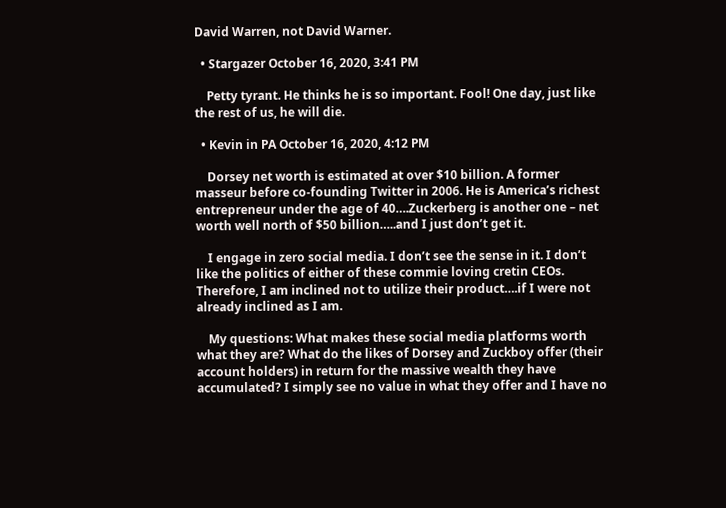David Warren, not David Warner.

  • Stargazer October 16, 2020, 3:41 PM

    Petty tyrant. He thinks he is so important. Fool! One day, just like the rest of us, he will die.

  • Kevin in PA October 16, 2020, 4:12 PM

    Dorsey net worth is estimated at over $10 billion. A former masseur before co-founding Twitter in 2006. He is America’s richest entrepreneur under the age of 40….Zuckerberg is another one – net worth well north of $50 billion…..and I just don’t get it.

    I engage in zero social media. I don’t see the sense in it. I don’t like the politics of either of these commie loving cretin CEOs. Therefore, I am inclined not to utilize their product….if I were not already inclined as I am.

    My questions: What makes these social media platforms worth what they are? What do the likes of Dorsey and Zuckboy offer (their account holders) in return for the massive wealth they have accumulated? I simply see no value in what they offer and I have no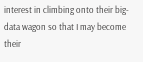interest in climbing onto their big-data wagon so that I may become their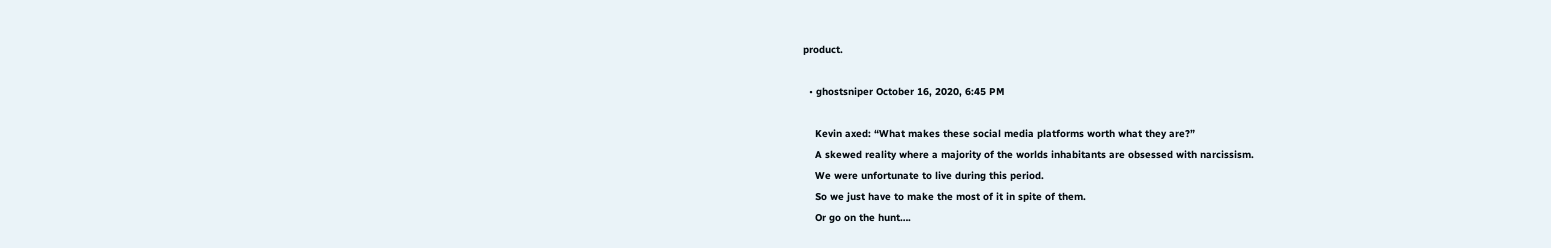product.

  • ghostsniper October 16, 2020, 6:45 PM

    Kevin axed: “What makes these social media platforms worth what they are?”
    A skewed reality where a majority of the worlds inhabitants are obsessed with narcissism.
    We were unfortunate to live during this period.
    So we just have to make the most of it in spite of them.
    Or go on the hunt….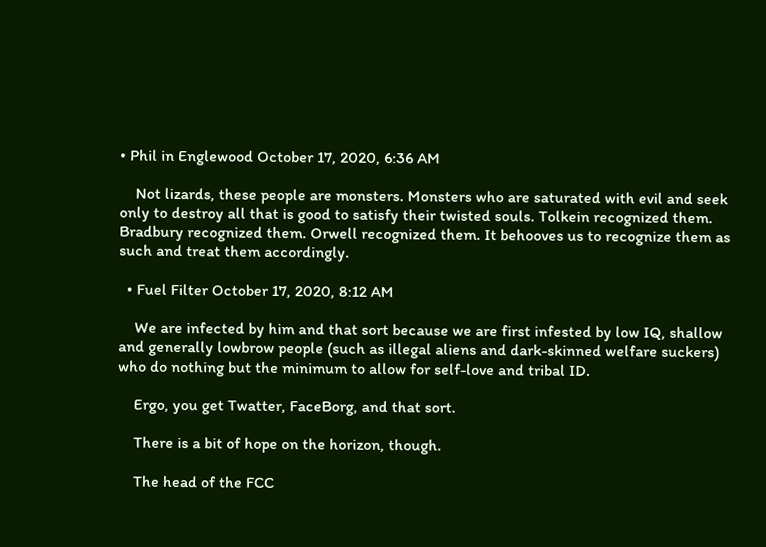• Phil in Englewood October 17, 2020, 6:36 AM

    Not lizards, these people are monsters. Monsters who are saturated with evil and seek only to destroy all that is good to satisfy their twisted souls. Tolkein recognized them. Bradbury recognized them. Orwell recognized them. It behooves us to recognize them as such and treat them accordingly.

  • Fuel Filter October 17, 2020, 8:12 AM

    We are infected by him and that sort because we are first infested by low IQ, shallow and generally lowbrow people (such as illegal aliens and dark-skinned welfare suckers) who do nothing but the minimum to allow for self-love and tribal ID.

    Ergo, you get Twatter, FaceBorg, and that sort.

    There is a bit of hope on the horizon, though.

    The head of the FCC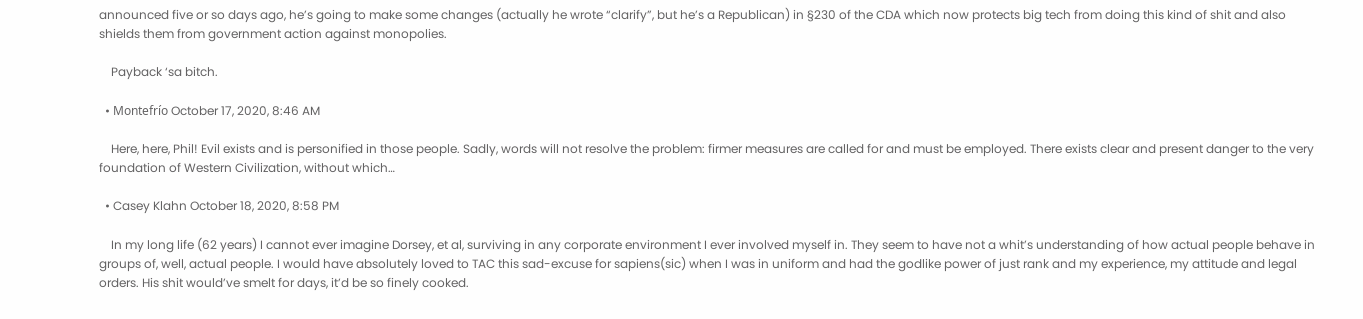announced five or so days ago, he’s going to make some changes (actually he wrote “clarify”, but he’s a Republican) in §230 of the CDA which now protects big tech from doing this kind of shit and also shields them from government action against monopolies.

    Payback ‘sa bitch.

  • Montefrío October 17, 2020, 8:46 AM

    Here, here, Phil! Evil exists and is personified in those people. Sadly, words will not resolve the problem: firmer measures are called for and must be employed. There exists clear and present danger to the very foundation of Western Civilization, without which…

  • Casey Klahn October 18, 2020, 8:58 PM

    In my long life (62 years) I cannot ever imagine Dorsey, et al, surviving in any corporate environment I ever involved myself in. They seem to have not a whit’s understanding of how actual people behave in groups of, well, actual people. I would have absolutely loved to TAC this sad-excuse for sapiens(sic) when I was in uniform and had the godlike power of just rank and my experience, my attitude and legal orders. His shit would’ve smelt for days, it’d be so finely cooked.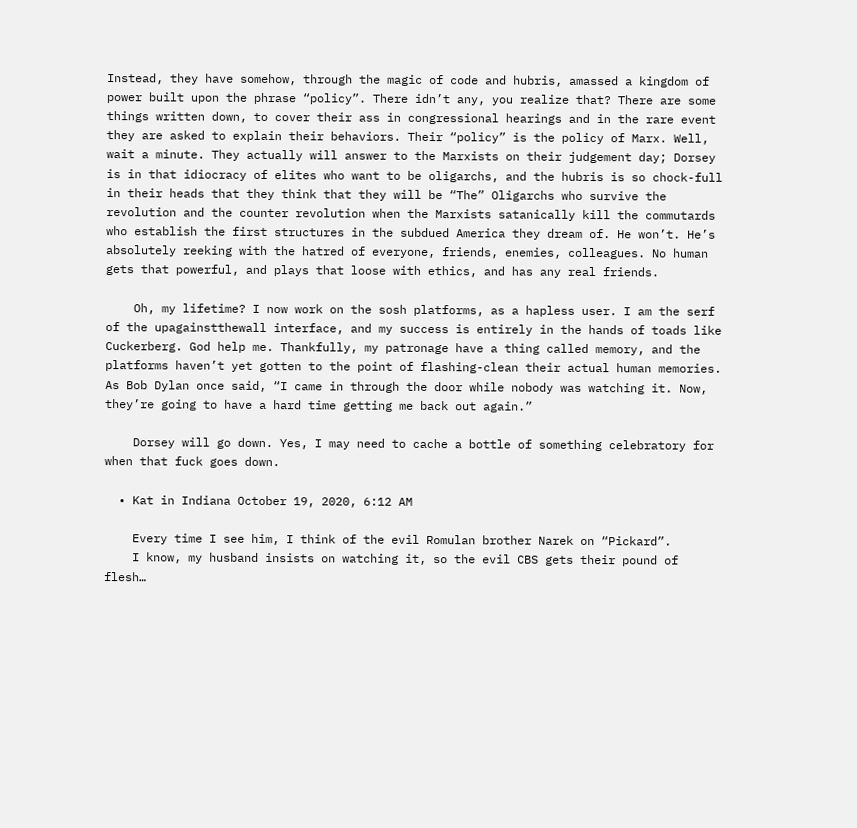Instead, they have somehow, through the magic of code and hubris, amassed a kingdom of power built upon the phrase “policy”. There idn’t any, you realize that? There are some things written down, to cover their ass in congressional hearings and in the rare event they are asked to explain their behaviors. Their “policy” is the policy of Marx. Well, wait a minute. They actually will answer to the Marxists on their judgement day; Dorsey is in that idiocracy of elites who want to be oligarchs, and the hubris is so chock-full in their heads that they think that they will be “The” Oligarchs who survive the revolution and the counter revolution when the Marxists satanically kill the commutards who establish the first structures in the subdued America they dream of. He won’t. He’s absolutely reeking with the hatred of everyone, friends, enemies, colleagues. No human gets that powerful, and plays that loose with ethics, and has any real friends.

    Oh, my lifetime? I now work on the sosh platforms, as a hapless user. I am the serf of the upagainstthewall interface, and my success is entirely in the hands of toads like Cuckerberg. God help me. Thankfully, my patronage have a thing called memory, and the platforms haven’t yet gotten to the point of flashing-clean their actual human memories. As Bob Dylan once said, “I came in through the door while nobody was watching it. Now, they’re going to have a hard time getting me back out again.”

    Dorsey will go down. Yes, I may need to cache a bottle of something celebratory for when that fuck goes down.

  • Kat in Indiana October 19, 2020, 6:12 AM

    Every time I see him, I think of the evil Romulan brother Narek on “Pickard”.
    I know, my husband insists on watching it, so the evil CBS gets their pound of flesh…